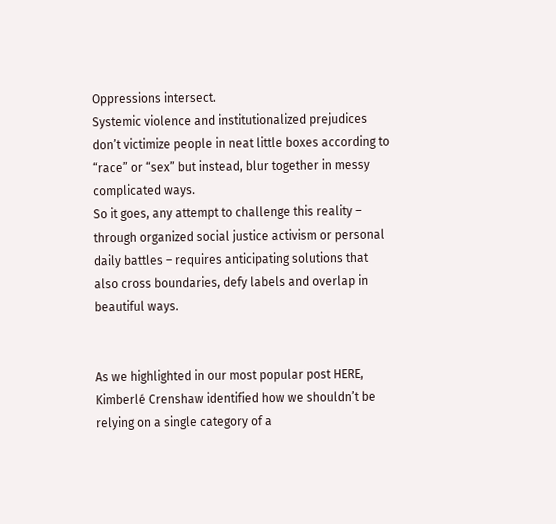Oppressions intersect.
Systemic violence and institutionalized prejudices don’t victimize people in neat little boxes according to “race” or “sex” but instead, blur together in messy complicated ways.
So it goes, any attempt to challenge this reality – through organized social justice activism or personal daily battles – requires anticipating solutions that also cross boundaries, defy labels and overlap in beautiful ways.


As we highlighted in our most popular post HERE, Kimberlé Crenshaw identified how we shouldn’t be relying on a single category of a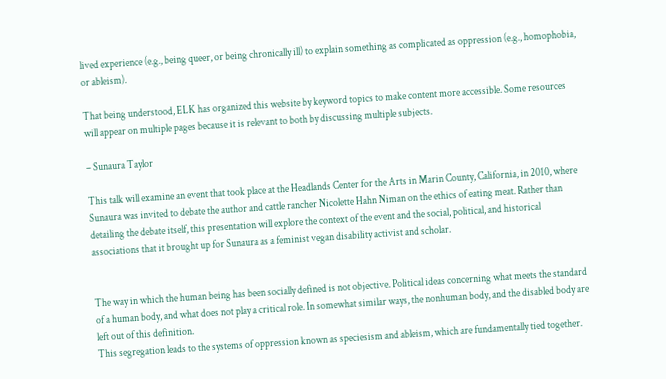lived experience (e.g., being queer, or being chronically ill) to explain something as complicated as oppression (e.g., homophobia, or ableism).

That being understood, ELK has organized this website by keyword topics to make content more accessible. Some resources will appear on multiple pages because it is relevant to both by discussing multiple subjects.

– Sunaura Taylor

This talk will examine an event that took place at the Headlands Center for the Arts in Marin County, California, in 2010, where Sunaura was invited to debate the author and cattle rancher Nicolette Hahn Niman on the ethics of eating meat. Rather than detailing the debate itself, this presentation will explore the context of the event and the social, political, and historical associations that it brought up for Sunaura as a feminist vegan disability activist and scholar.


The way in which the human being has been socially defined is not objective. Political ideas concerning what meets the standard of a human body, and what does not play a critical role. In somewhat similar ways, the nonhuman body, and the disabled body are left out of this definition.
This segregation leads to the systems of oppression known as speciesism and ableism, which are fundamentally tied together.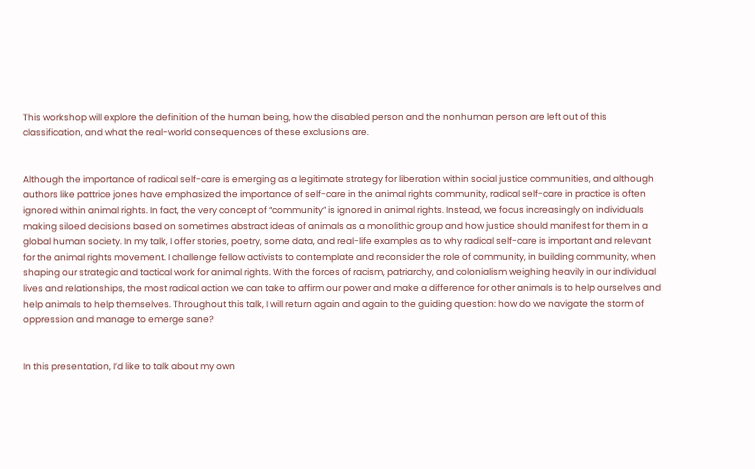This workshop will explore the definition of the human being, how the disabled person and the nonhuman person are left out of this classification, and what the real-world consequences of these exclusions are.


Although the importance of radical self-care is emerging as a legitimate strategy for liberation within social justice communities, and although authors like pattrice jones have emphasized the importance of self-care in the animal rights community, radical self-care in practice is often ignored within animal rights. In fact, the very concept of “community” is ignored in animal rights. Instead, we focus increasingly on individuals making siloed decisions based on sometimes abstract ideas of animals as a monolithic group and how justice should manifest for them in a global human society. In my talk, I offer stories, poetry, some data, and real-life examples as to why radical self-care is important and relevant for the animal rights movement. I challenge fellow activists to contemplate and reconsider the role of community, in building community, when shaping our strategic and tactical work for animal rights. With the forces of racism, patriarchy, and colonialism weighing heavily in our individual lives and relationships, the most radical action we can take to affirm our power and make a difference for other animals is to help ourselves and help animals to help themselves. Throughout this talk, I will return again and again to the guiding question: how do we navigate the storm of oppression and manage to emerge sane?


In this presentation, I’d like to talk about my own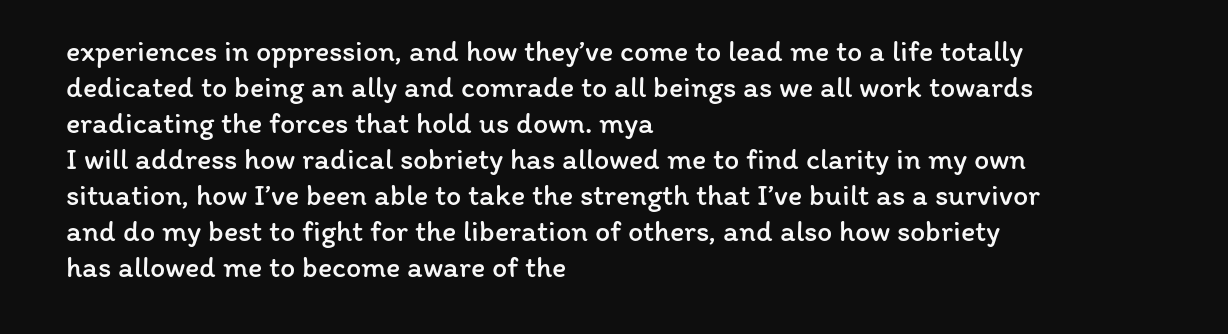experiences in oppression, and how they’ve come to lead me to a life totally dedicated to being an ally and comrade to all beings as we all work towards eradicating the forces that hold us down. mya
I will address how radical sobriety has allowed me to find clarity in my own situation, how I’ve been able to take the strength that I’ve built as a survivor and do my best to fight for the liberation of others, and also how sobriety has allowed me to become aware of the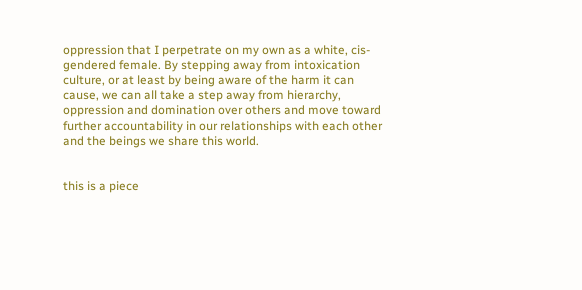oppression that I perpetrate on my own as a white, cis-gendered female. By stepping away from intoxication culture, or at least by being aware of the harm it can cause, we can all take a step away from hierarchy, oppression and domination over others and move toward further accountability in our relationships with each other and the beings we share this world.


this is a piece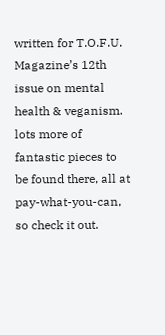written for T.O.F.U. Magazine’s 12th issue on mental health & veganism. lots more of fantastic pieces to be found there, all at pay-what-you-can, so check it out.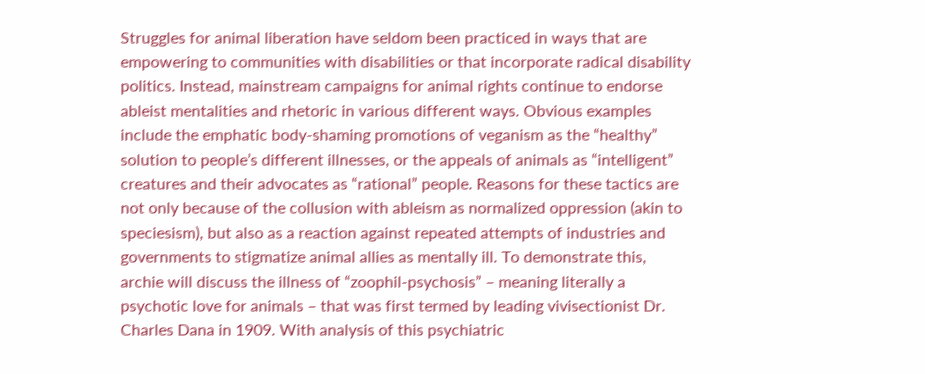Struggles for animal liberation have seldom been practiced in ways that are empowering to communities with disabilities or that incorporate radical disability politics. Instead, mainstream campaigns for animal rights continue to endorse ableist mentalities and rhetoric in various different ways. Obvious examples include the emphatic body-shaming promotions of veganism as the “healthy” solution to people’s different illnesses, or the appeals of animals as “intelligent” creatures and their advocates as “rational” people. Reasons for these tactics are not only because of the collusion with ableism as normalized oppression (akin to speciesism), but also as a reaction against repeated attempts of industries and governments to stigmatize animal allies as mentally ill. To demonstrate this, archie will discuss the illness of “zoophil-psychosis” – meaning literally a psychotic love for animals – that was first termed by leading vivisectionist Dr. Charles Dana in 1909. With analysis of this psychiatric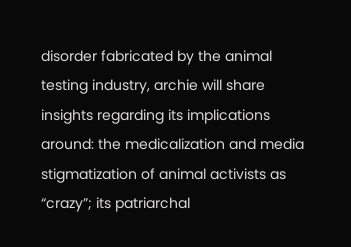disorder fabricated by the animal testing industry, archie will share insights regarding its implications around: the medicalization and media stigmatization of animal activists as “crazy”; its patriarchal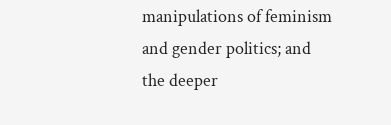manipulations of feminism and gender politics; and the deeper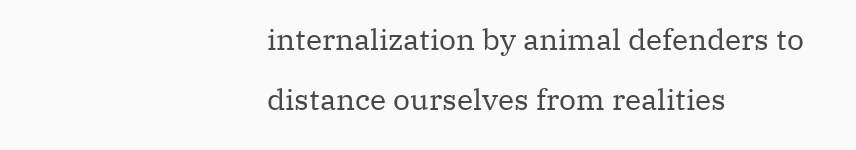internalization by animal defenders to distance ourselves from realities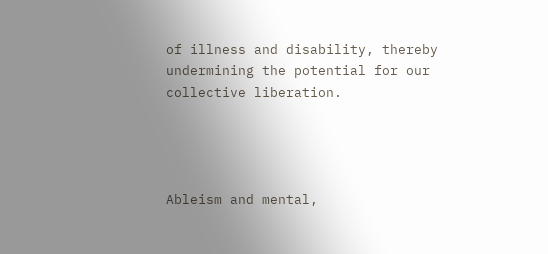of illness and disability, thereby undermining the potential for our collective liberation.




Ableism and mental,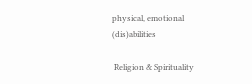physical, emotional (dis)abilities

 Religion & Spirituality